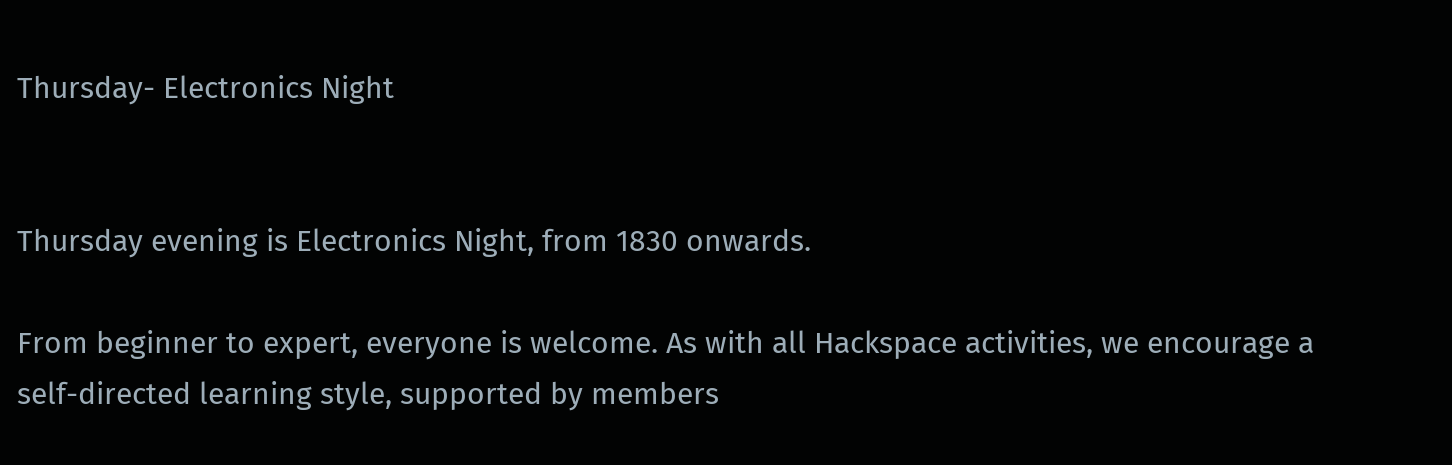Thursday- Electronics Night


Thursday evening is Electronics Night, from 1830 onwards.

From beginner to expert, everyone is welcome. As with all Hackspace activities, we encourage a self-directed learning style, supported by members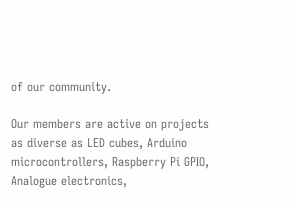of our community.

Our members are active on projects as diverse as LED cubes, Arduino microcontrollers, Raspberry Pi GPIO, Analogue electronics,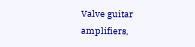Valve guitar amplifiers,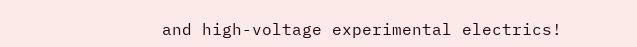and high-voltage experimental electrics!